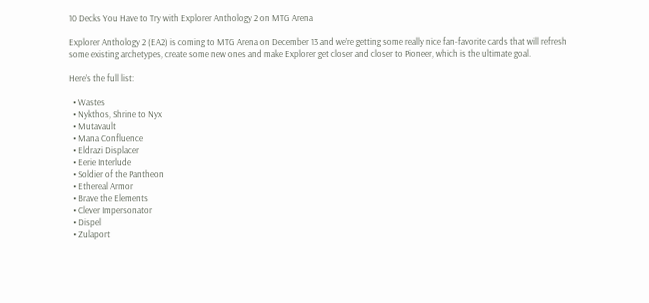10 Decks You Have to Try with Explorer Anthology 2 on MTG Arena

Explorer Anthology 2 (EA2) is coming to MTG Arena on December 13 and we’re getting some really nice fan-favorite cards that will refresh some existing archetypes, create some new ones and make Explorer get closer and closer to Pioneer, which is the ultimate goal.

Here’s the full list:

  • Wastes
  • Nykthos, Shrine to Nyx
  • Mutavault
  • Mana Confluence
  • Eldrazi Displacer
  • Eerie Interlude
  • Soldier of the Pantheon
  • Ethereal Armor
  • Brave the Elements
  • Clever Impersonator
  • Dispel
  • Zulaport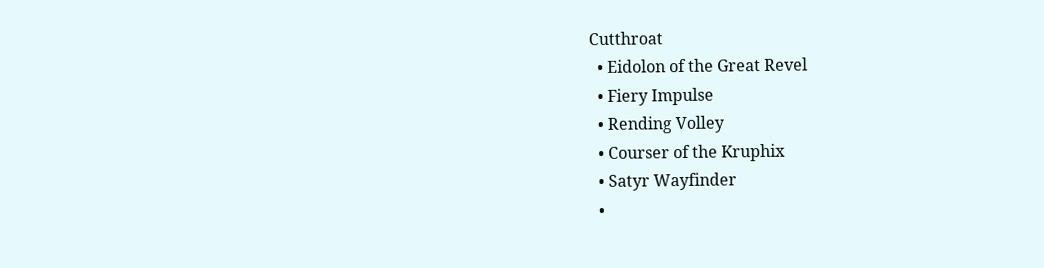Cutthroat
  • Eidolon of the Great Revel
  • Fiery Impulse
  • Rending Volley
  • Courser of the Kruphix
  • Satyr Wayfinder
  •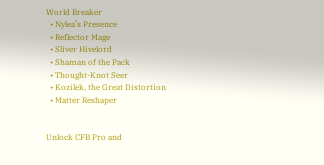World Breaker
  • Nylea’s Presence
  • Reflector Mage
  • Sliver Hivelord
  • Shaman of the Pack
  • Thought-Knot Seer
  • Kozilek, the Great Distortion
  • Matter Reshaper


Unlock CFB Pro and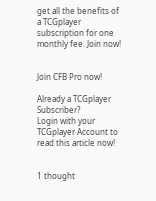get all the benefits of a TCGplayer subscription for one monthly fee. Join now!


Join CFB Pro now!

Already a TCGplayer Subscriber?
Login with your TCGplayer Account to read this article now!


1 thought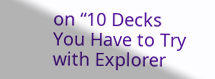on “10 Decks You Have to Try with Explorer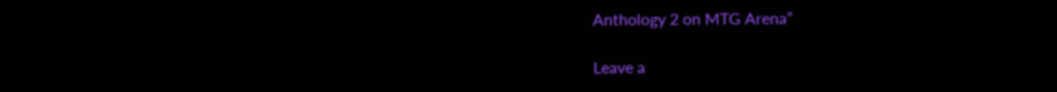Anthology 2 on MTG Arena”

Leave a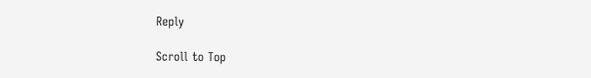Reply

Scroll to Top